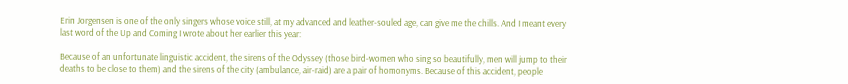Erin Jorgensen is one of the only singers whose voice still, at my advanced and leather-souled age, can give me the chills. And I meant every last word of the Up and Coming I wrote about her earlier this year:

Because of an unfortunate linguistic accident, the sirens of the Odyssey (those bird-women who sing so beautifully, men will jump to their deaths to be close to them) and the sirens of the city (ambulance, air-raid) are a pair of homonyms. Because of this accident, people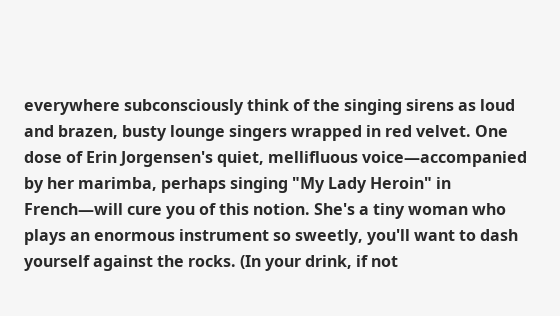everywhere subconsciously think of the singing sirens as loud and brazen, busty lounge singers wrapped in red velvet. One dose of Erin Jorgensen's quiet, mellifluous voice—accompanied by her marimba, perhaps singing "My Lady Heroin" in French—will cure you of this notion. She's a tiny woman who plays an enormous instrument so sweetly, you'll want to dash yourself against the rocks. (In your drink, if not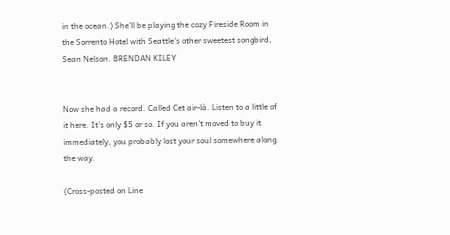in the ocean.) She'll be playing the cozy Fireside Room in the Sorrento Hotel with Seattle's other sweetest songbird, Sean Nelson. BRENDAN KILEY


Now she had a record. Called Cet air-là. Listen to a little of it here. It's only $5 or so. If you aren't moved to buy it immediately, you probably lost your soul somewhere along the way.

(Cross-posted on Line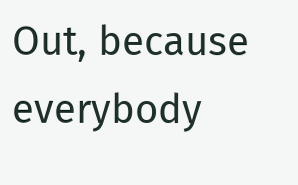Out, because everybody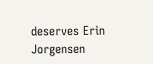deserves Erin Jorgensen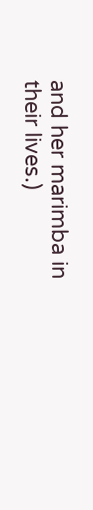and her marimba in their lives.)